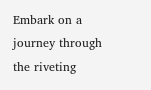Embark on a journey through the riveting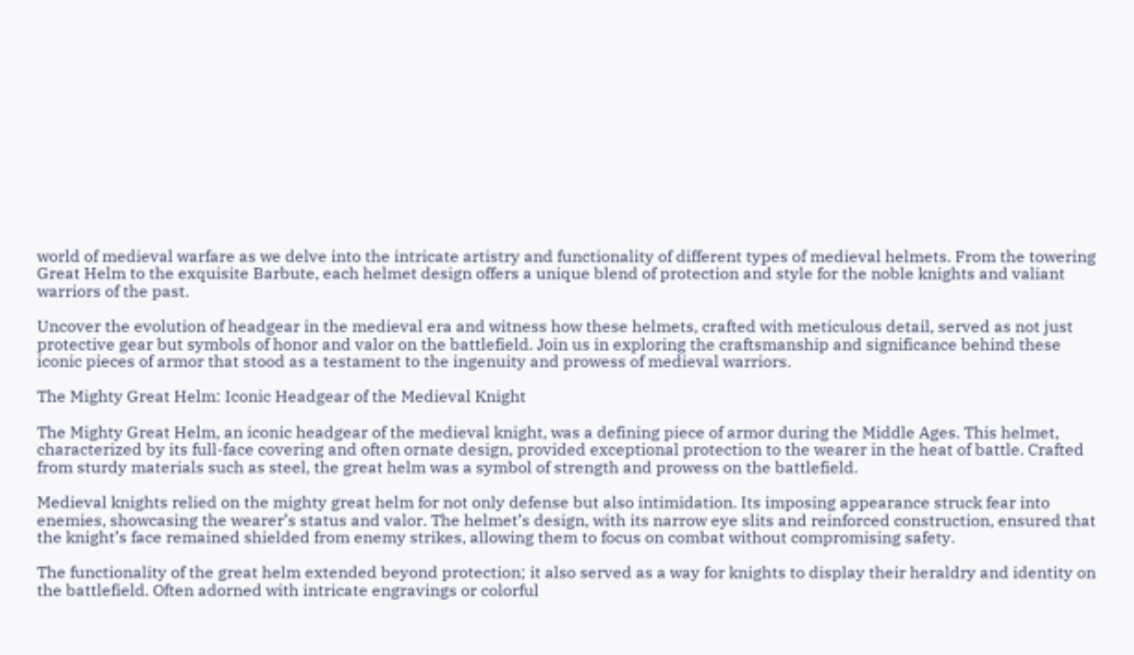world of medieval warfare as we delve into the intricate artistry and functionality of different types of medieval helmets. From the towering Great Helm to the exquisite Barbute, each helmet design offers a unique blend of protection and style for the noble knights and valiant warriors of the past.

Uncover the evolution of headgear in the medieval era and witness how these helmets, crafted with meticulous detail, served as not just protective gear but symbols of honor and valor on the battlefield. Join us in exploring the craftsmanship and significance behind these iconic pieces of armor that stood as a testament to the ingenuity and prowess of medieval warriors.

The Mighty Great Helm: Iconic Headgear of the Medieval Knight

The Mighty Great Helm, an iconic headgear of the medieval knight, was a defining piece of armor during the Middle Ages. This helmet, characterized by its full-face covering and often ornate design, provided exceptional protection to the wearer in the heat of battle. Crafted from sturdy materials such as steel, the great helm was a symbol of strength and prowess on the battlefield.

Medieval knights relied on the mighty great helm for not only defense but also intimidation. Its imposing appearance struck fear into enemies, showcasing the wearer’s status and valor. The helmet’s design, with its narrow eye slits and reinforced construction, ensured that the knight’s face remained shielded from enemy strikes, allowing them to focus on combat without compromising safety.

The functionality of the great helm extended beyond protection; it also served as a way for knights to display their heraldry and identity on the battlefield. Often adorned with intricate engravings or colorful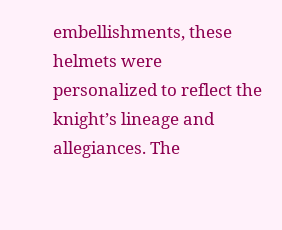embellishments, these helmets were personalized to reflect the knight’s lineage and allegiances. The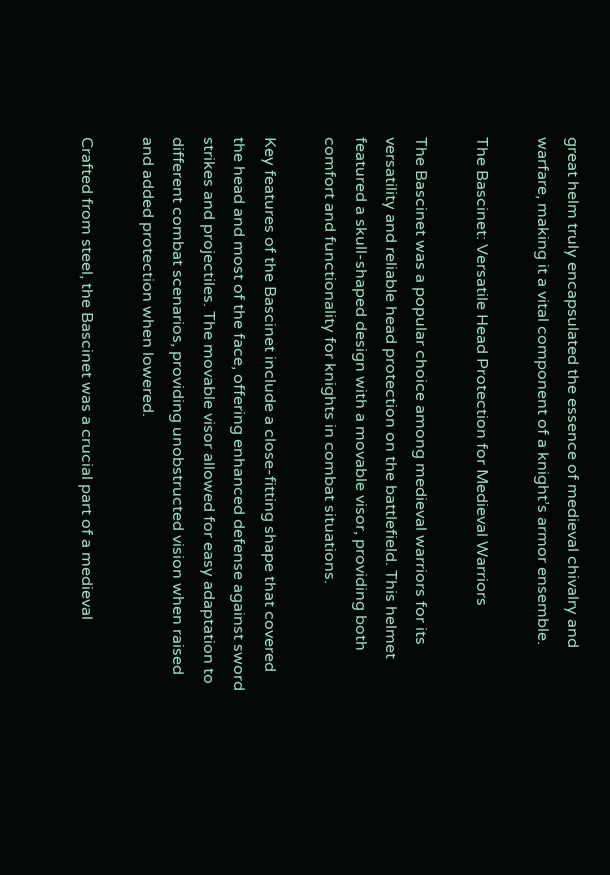great helm truly encapsulated the essence of medieval chivalry and warfare, making it a vital component of a knight’s armor ensemble.

The Bascinet: Versatile Head Protection for Medieval Warriors

The Bascinet was a popular choice among medieval warriors for its versatility and reliable head protection on the battlefield. This helmet featured a skull-shaped design with a movable visor, providing both comfort and functionality for knights in combat situations.

Key features of the Bascinet include a close-fitting shape that covered the head and most of the face, offering enhanced defense against sword strikes and projectiles. The movable visor allowed for easy adaptation to different combat scenarios, providing unobstructed vision when raised and added protection when lowered.

Crafted from steel, the Bascinet was a crucial part of a medieval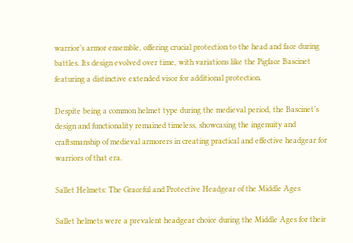warrior’s armor ensemble, offering crucial protection to the head and face during battles. Its design evolved over time, with variations like the Pigface Bascinet featuring a distinctive extended visor for additional protection.

Despite being a common helmet type during the medieval period, the Bascinet’s design and functionality remained timeless, showcasing the ingenuity and craftsmanship of medieval armorers in creating practical and effective headgear for warriors of that era.

Sallet Helmets: The Graceful and Protective Headgear of the Middle Ages

Sallet helmets were a prevalent headgear choice during the Middle Ages for their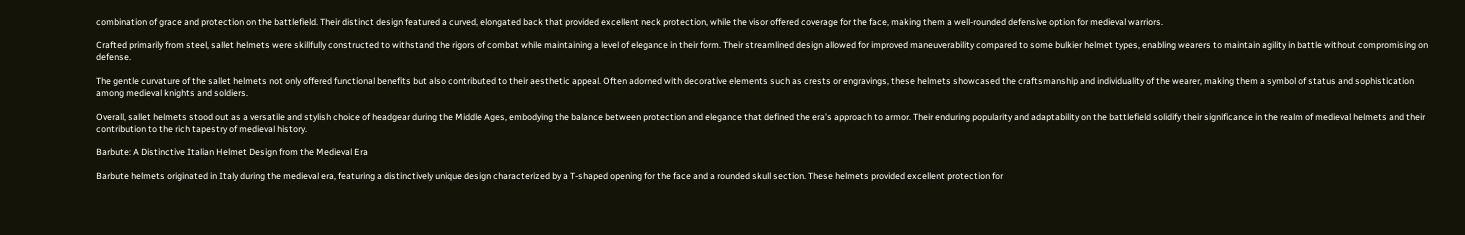combination of grace and protection on the battlefield. Their distinct design featured a curved, elongated back that provided excellent neck protection, while the visor offered coverage for the face, making them a well-rounded defensive option for medieval warriors.

Crafted primarily from steel, sallet helmets were skillfully constructed to withstand the rigors of combat while maintaining a level of elegance in their form. Their streamlined design allowed for improved maneuverability compared to some bulkier helmet types, enabling wearers to maintain agility in battle without compromising on defense.

The gentle curvature of the sallet helmets not only offered functional benefits but also contributed to their aesthetic appeal. Often adorned with decorative elements such as crests or engravings, these helmets showcased the craftsmanship and individuality of the wearer, making them a symbol of status and sophistication among medieval knights and soldiers.

Overall, sallet helmets stood out as a versatile and stylish choice of headgear during the Middle Ages, embodying the balance between protection and elegance that defined the era’s approach to armor. Their enduring popularity and adaptability on the battlefield solidify their significance in the realm of medieval helmets and their contribution to the rich tapestry of medieval history.

Barbute: A Distinctive Italian Helmet Design from the Medieval Era

Barbute helmets originated in Italy during the medieval era, featuring a distinctively unique design characterized by a T-shaped opening for the face and a rounded skull section. These helmets provided excellent protection for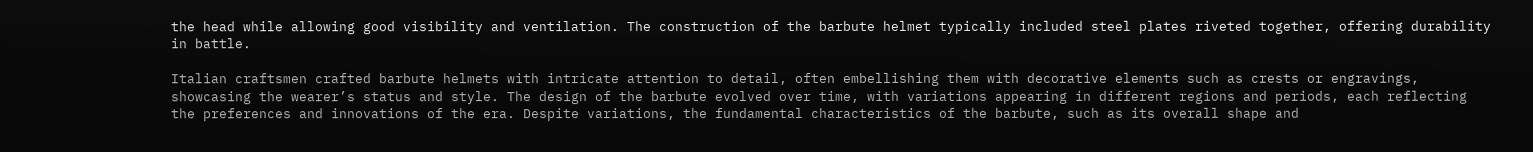the head while allowing good visibility and ventilation. The construction of the barbute helmet typically included steel plates riveted together, offering durability in battle.

Italian craftsmen crafted barbute helmets with intricate attention to detail, often embellishing them with decorative elements such as crests or engravings, showcasing the wearer’s status and style. The design of the barbute evolved over time, with variations appearing in different regions and periods, each reflecting the preferences and innovations of the era. Despite variations, the fundamental characteristics of the barbute, such as its overall shape and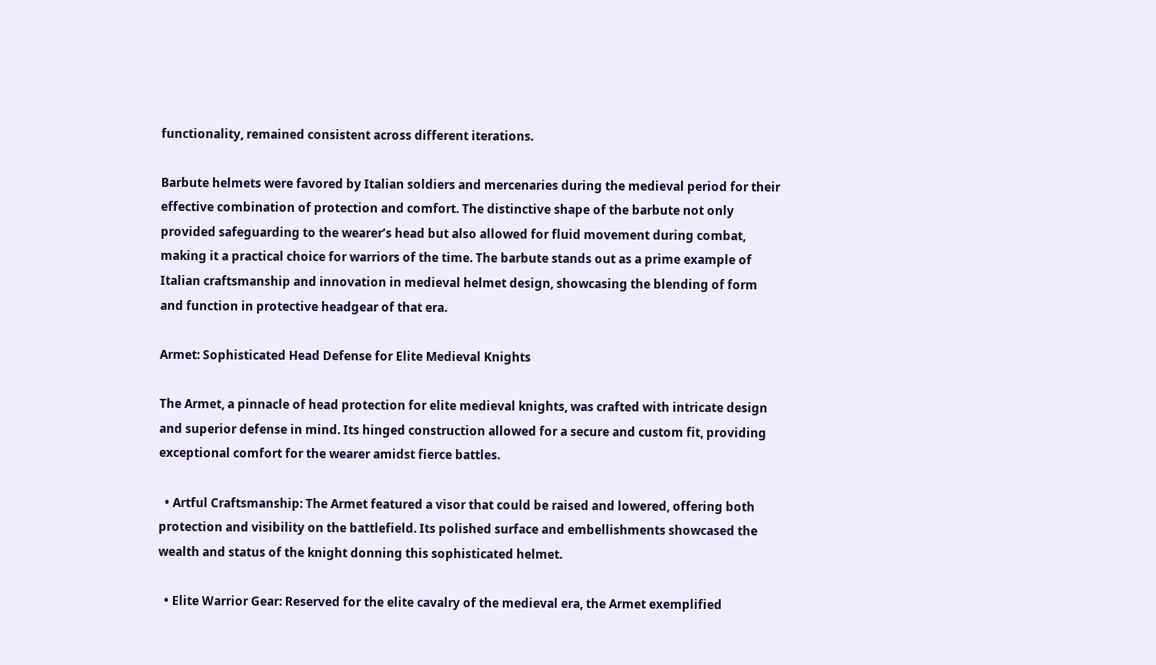functionality, remained consistent across different iterations.

Barbute helmets were favored by Italian soldiers and mercenaries during the medieval period for their effective combination of protection and comfort. The distinctive shape of the barbute not only provided safeguarding to the wearer’s head but also allowed for fluid movement during combat, making it a practical choice for warriors of the time. The barbute stands out as a prime example of Italian craftsmanship and innovation in medieval helmet design, showcasing the blending of form and function in protective headgear of that era.

Armet: Sophisticated Head Defense for Elite Medieval Knights

The Armet, a pinnacle of head protection for elite medieval knights, was crafted with intricate design and superior defense in mind. Its hinged construction allowed for a secure and custom fit, providing exceptional comfort for the wearer amidst fierce battles.

  • Artful Craftsmanship: The Armet featured a visor that could be raised and lowered, offering both protection and visibility on the battlefield. Its polished surface and embellishments showcased the wealth and status of the knight donning this sophisticated helmet.

  • Elite Warrior Gear: Reserved for the elite cavalry of the medieval era, the Armet exemplified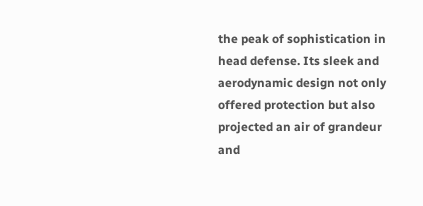the peak of sophistication in head defense. Its sleek and aerodynamic design not only offered protection but also projected an air of grandeur and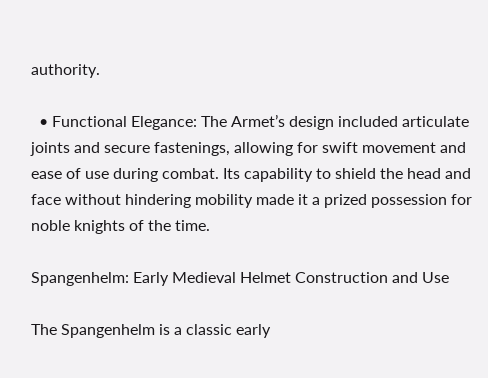authority.

  • Functional Elegance: The Armet’s design included articulate joints and secure fastenings, allowing for swift movement and ease of use during combat. Its capability to shield the head and face without hindering mobility made it a prized possession for noble knights of the time.

Spangenhelm: Early Medieval Helmet Construction and Use

The Spangenhelm is a classic early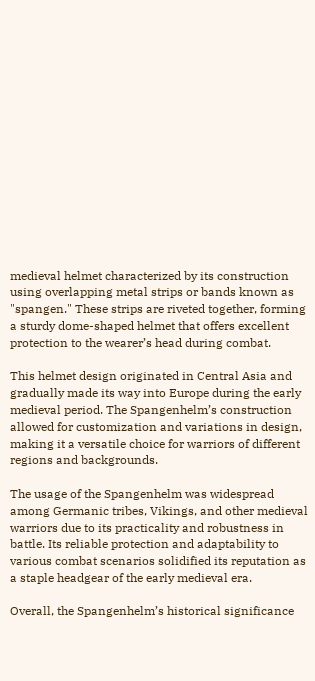medieval helmet characterized by its construction using overlapping metal strips or bands known as "spangen." These strips are riveted together, forming a sturdy dome-shaped helmet that offers excellent protection to the wearer’s head during combat.

This helmet design originated in Central Asia and gradually made its way into Europe during the early medieval period. The Spangenhelm’s construction allowed for customization and variations in design, making it a versatile choice for warriors of different regions and backgrounds.

The usage of the Spangenhelm was widespread among Germanic tribes, Vikings, and other medieval warriors due to its practicality and robustness in battle. Its reliable protection and adaptability to various combat scenarios solidified its reputation as a staple headgear of the early medieval era.

Overall, the Spangenhelm’s historical significance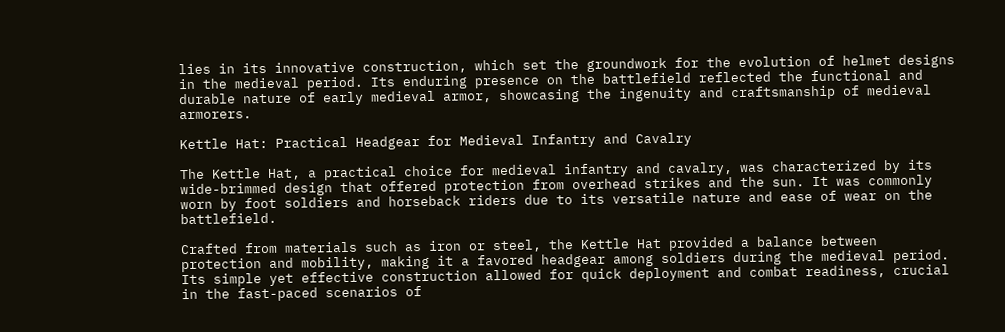lies in its innovative construction, which set the groundwork for the evolution of helmet designs in the medieval period. Its enduring presence on the battlefield reflected the functional and durable nature of early medieval armor, showcasing the ingenuity and craftsmanship of medieval armorers.

Kettle Hat: Practical Headgear for Medieval Infantry and Cavalry

The Kettle Hat, a practical choice for medieval infantry and cavalry, was characterized by its wide-brimmed design that offered protection from overhead strikes and the sun. It was commonly worn by foot soldiers and horseback riders due to its versatile nature and ease of wear on the battlefield.

Crafted from materials such as iron or steel, the Kettle Hat provided a balance between protection and mobility, making it a favored headgear among soldiers during the medieval period. Its simple yet effective construction allowed for quick deployment and combat readiness, crucial in the fast-paced scenarios of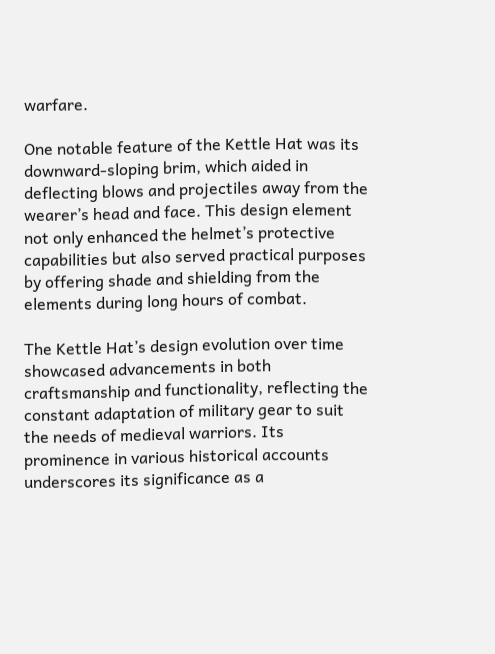warfare.

One notable feature of the Kettle Hat was its downward-sloping brim, which aided in deflecting blows and projectiles away from the wearer’s head and face. This design element not only enhanced the helmet’s protective capabilities but also served practical purposes by offering shade and shielding from the elements during long hours of combat.

The Kettle Hat’s design evolution over time showcased advancements in both craftsmanship and functionality, reflecting the constant adaptation of military gear to suit the needs of medieval warriors. Its prominence in various historical accounts underscores its significance as a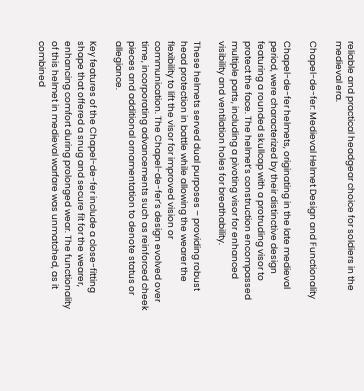reliable and practical headgear choice for soldiers in the medieval era.

Chapel-de-fer: Medieval Helmet Design and Functionality

Chapel-de-fer helmets, originating in the late medieval period, were characterized by their distinctive design featuring a rounded skullcap with a protruding visor to protect the face. The helmet’s construction encompassed multiple parts, including a pivoting visor for enhanced visibility and ventilation holes for breathability.

These helmets served dual purposes – providing robust head protection in battle while allowing the wearer the flexibility to lift the visor for improved vision or communication. The Chapel-de-fer’s design evolved over time, incorporating advancements such as reinforced cheek pieces and additional ornamentation to denote status or allegiance.

Key features of the Chapel-de-fer include a close-fitting shape that offered a snug and secure fit for the wearer, enhancing comfort during prolonged wear. The functionality of this helmet in medieval warfare was unmatched, as it combined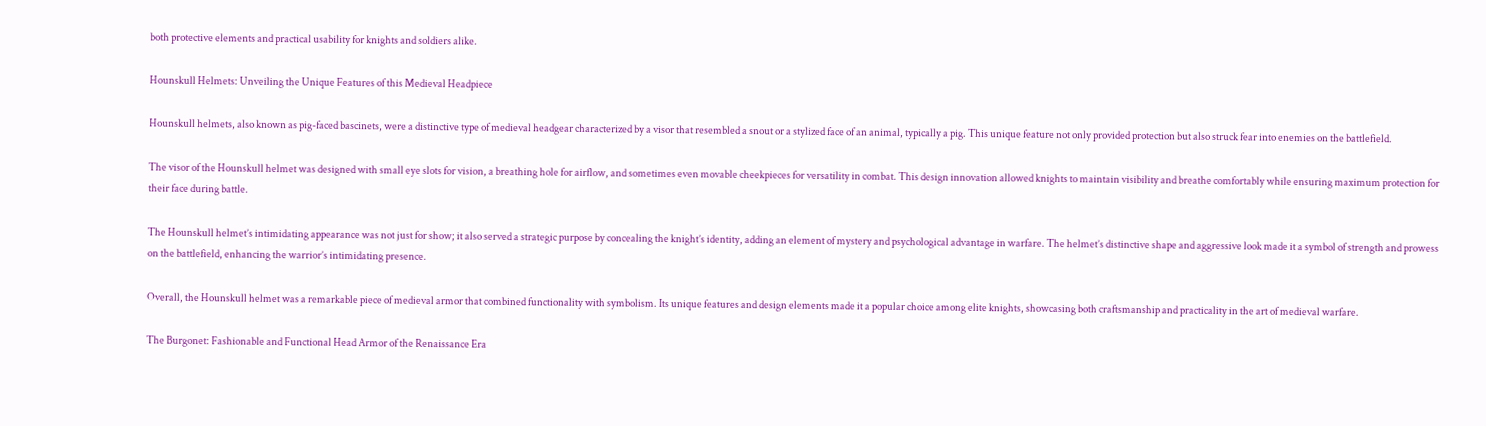both protective elements and practical usability for knights and soldiers alike.

Hounskull Helmets: Unveiling the Unique Features of this Medieval Headpiece

Hounskull helmets, also known as pig-faced bascinets, were a distinctive type of medieval headgear characterized by a visor that resembled a snout or a stylized face of an animal, typically a pig. This unique feature not only provided protection but also struck fear into enemies on the battlefield.

The visor of the Hounskull helmet was designed with small eye slots for vision, a breathing hole for airflow, and sometimes even movable cheekpieces for versatility in combat. This design innovation allowed knights to maintain visibility and breathe comfortably while ensuring maximum protection for their face during battle.

The Hounskull helmet’s intimidating appearance was not just for show; it also served a strategic purpose by concealing the knight’s identity, adding an element of mystery and psychological advantage in warfare. The helmet’s distinctive shape and aggressive look made it a symbol of strength and prowess on the battlefield, enhancing the warrior’s intimidating presence.

Overall, the Hounskull helmet was a remarkable piece of medieval armor that combined functionality with symbolism. Its unique features and design elements made it a popular choice among elite knights, showcasing both craftsmanship and practicality in the art of medieval warfare.

The Burgonet: Fashionable and Functional Head Armor of the Renaissance Era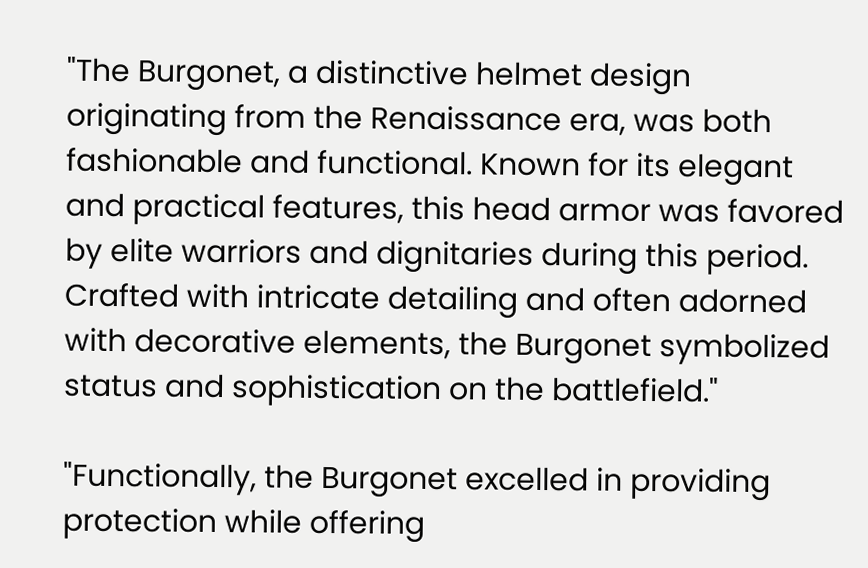"The Burgonet, a distinctive helmet design originating from the Renaissance era, was both fashionable and functional. Known for its elegant and practical features, this head armor was favored by elite warriors and dignitaries during this period. Crafted with intricate detailing and often adorned with decorative elements, the Burgonet symbolized status and sophistication on the battlefield."

"Functionally, the Burgonet excelled in providing protection while offering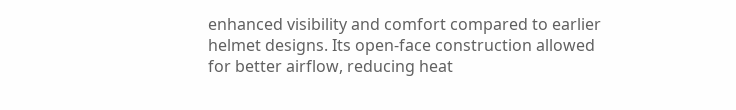enhanced visibility and comfort compared to earlier helmet designs. Its open-face construction allowed for better airflow, reducing heat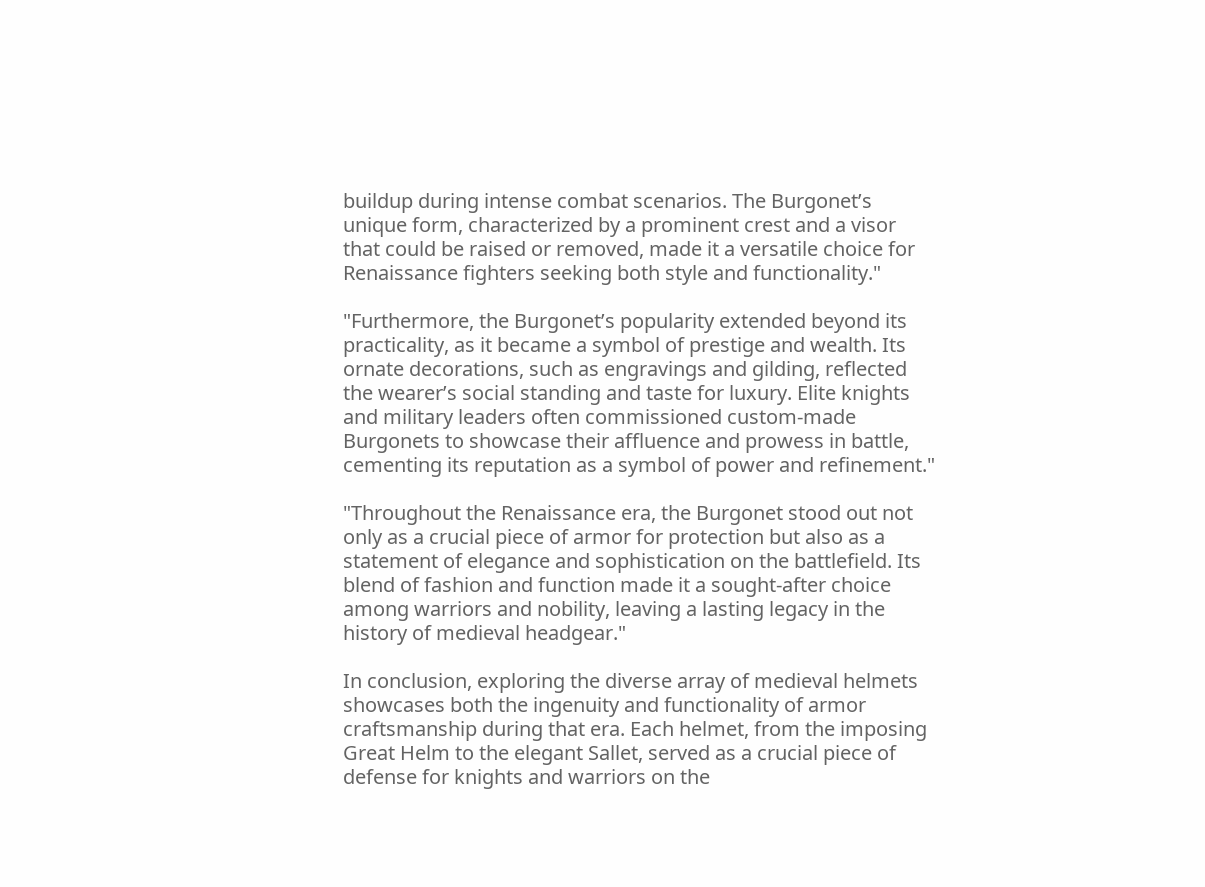buildup during intense combat scenarios. The Burgonet’s unique form, characterized by a prominent crest and a visor that could be raised or removed, made it a versatile choice for Renaissance fighters seeking both style and functionality."

"Furthermore, the Burgonet’s popularity extended beyond its practicality, as it became a symbol of prestige and wealth. Its ornate decorations, such as engravings and gilding, reflected the wearer’s social standing and taste for luxury. Elite knights and military leaders often commissioned custom-made Burgonets to showcase their affluence and prowess in battle, cementing its reputation as a symbol of power and refinement."

"Throughout the Renaissance era, the Burgonet stood out not only as a crucial piece of armor for protection but also as a statement of elegance and sophistication on the battlefield. Its blend of fashion and function made it a sought-after choice among warriors and nobility, leaving a lasting legacy in the history of medieval headgear."

In conclusion, exploring the diverse array of medieval helmets showcases both the ingenuity and functionality of armor craftsmanship during that era. Each helmet, from the imposing Great Helm to the elegant Sallet, served as a crucial piece of defense for knights and warriors on the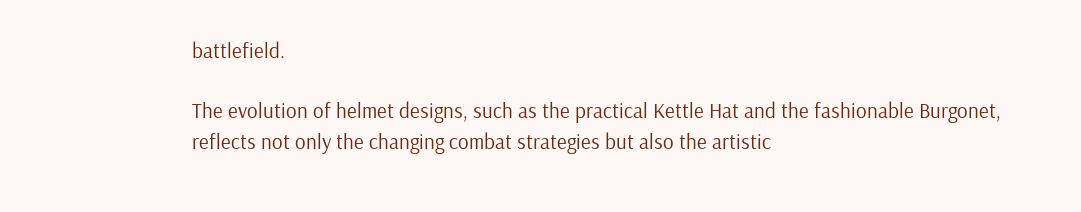battlefield.

The evolution of helmet designs, such as the practical Kettle Hat and the fashionable Burgonet, reflects not only the changing combat strategies but also the artistic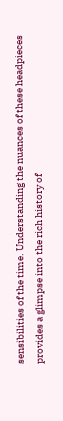sensibilities of the time. Understanding the nuances of these headpieces provides a glimpse into the rich history of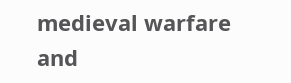medieval warfare and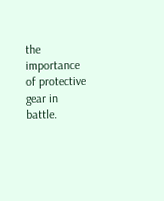the importance of protective gear in battle.